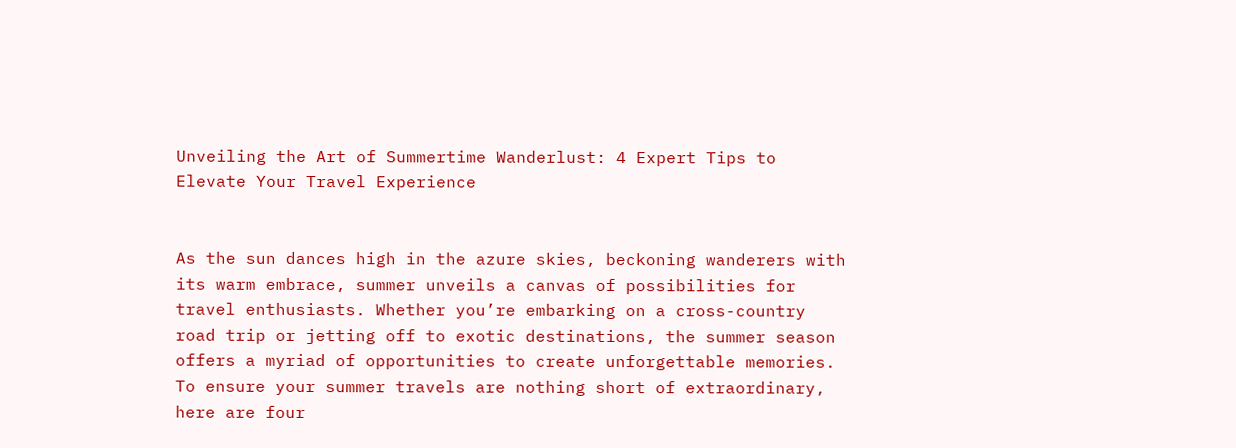Unveiling the Art of Summertime Wanderlust: 4 Expert Tips to Elevate Your Travel Experience


As the sun dances high in the azure skies, beckoning wanderers with its warm embrace, summer unveils a canvas of possibilities for travel enthusiasts. Whether you’re embarking on a cross-country road trip or jetting off to exotic destinations, the summer season offers a myriad of opportunities to create unforgettable memories. To ensure your summer travels are nothing short of extraordinary, here are four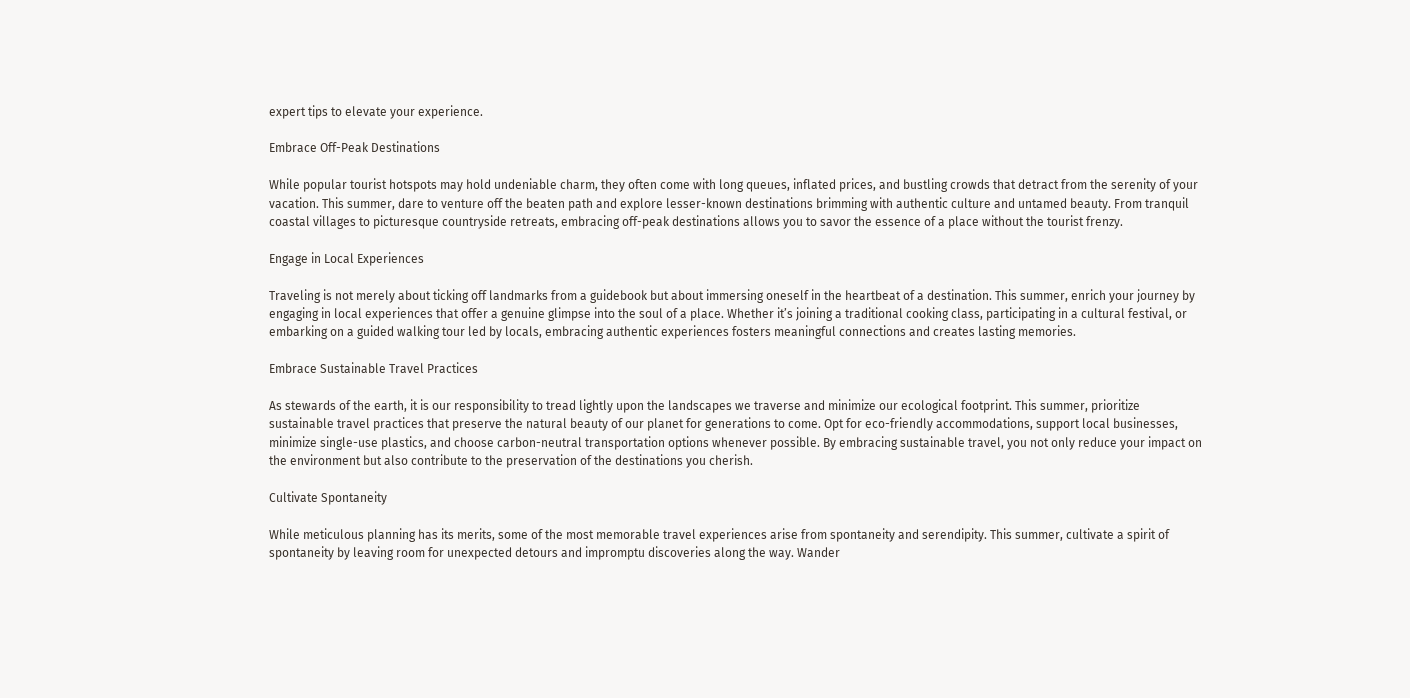expert tips to elevate your experience.

Embrace Off-Peak Destinations

While popular tourist hotspots may hold undeniable charm, they often come with long queues, inflated prices, and bustling crowds that detract from the serenity of your vacation. This summer, dare to venture off the beaten path and explore lesser-known destinations brimming with authentic culture and untamed beauty. From tranquil coastal villages to picturesque countryside retreats, embracing off-peak destinations allows you to savor the essence of a place without the tourist frenzy.

Engage in Local Experiences

Traveling is not merely about ticking off landmarks from a guidebook but about immersing oneself in the heartbeat of a destination. This summer, enrich your journey by engaging in local experiences that offer a genuine glimpse into the soul of a place. Whether it’s joining a traditional cooking class, participating in a cultural festival, or embarking on a guided walking tour led by locals, embracing authentic experiences fosters meaningful connections and creates lasting memories.

Embrace Sustainable Travel Practices

As stewards of the earth, it is our responsibility to tread lightly upon the landscapes we traverse and minimize our ecological footprint. This summer, prioritize sustainable travel practices that preserve the natural beauty of our planet for generations to come. Opt for eco-friendly accommodations, support local businesses, minimize single-use plastics, and choose carbon-neutral transportation options whenever possible. By embracing sustainable travel, you not only reduce your impact on the environment but also contribute to the preservation of the destinations you cherish.

Cultivate Spontaneity

While meticulous planning has its merits, some of the most memorable travel experiences arise from spontaneity and serendipity. This summer, cultivate a spirit of spontaneity by leaving room for unexpected detours and impromptu discoveries along the way. Wander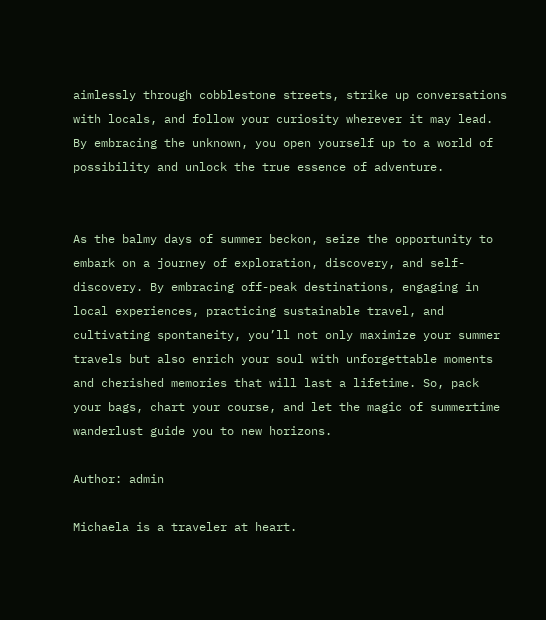aimlessly through cobblestone streets, strike up conversations with locals, and follow your curiosity wherever it may lead. By embracing the unknown, you open yourself up to a world of possibility and unlock the true essence of adventure.


As the balmy days of summer beckon, seize the opportunity to embark on a journey of exploration, discovery, and self-discovery. By embracing off-peak destinations, engaging in local experiences, practicing sustainable travel, and cultivating spontaneity, you’ll not only maximize your summer travels but also enrich your soul with unforgettable moments and cherished memories that will last a lifetime. So, pack your bags, chart your course, and let the magic of summertime wanderlust guide you to new horizons.

Author: admin

Michaela is a traveler at heart.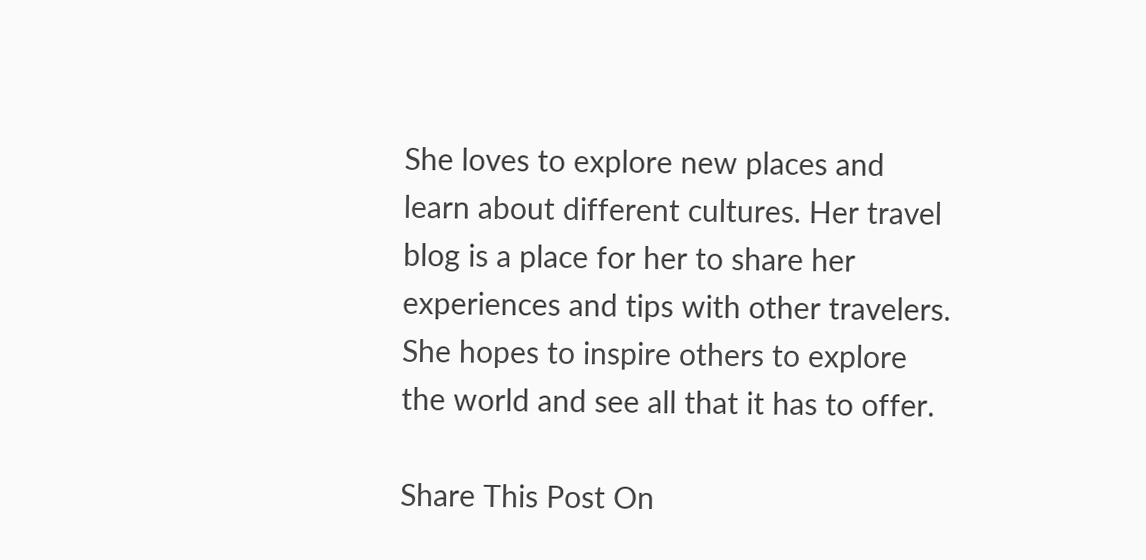She loves to explore new places and learn about different cultures. Her travel blog is a place for her to share her experiences and tips with other travelers. She hopes to inspire others to explore the world and see all that it has to offer.

Share This Post On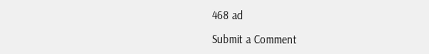468 ad

Submit a Comment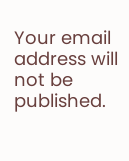Your email address will not be published.